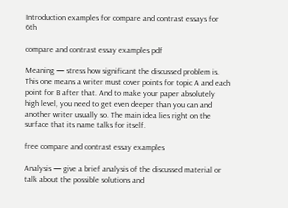Introduction examples for compare and contrast essays for 6th

compare and contrast essay examples pdf

Meaning — stress how significant the discussed problem is. This one means a writer must cover points for topic A and each point for B after that. And to make your paper absolutely high level, you need to get even deeper than you can and another writer usually so. The main idea lies right on the surface that its name talks for itself.

free compare and contrast essay examples

Analysis — give a brief analysis of the discussed material or talk about the possible solutions and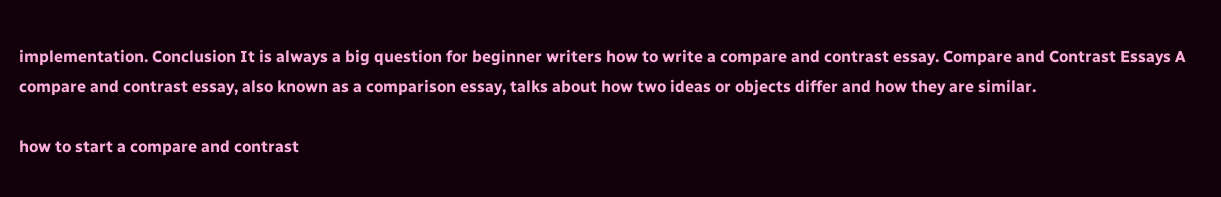implementation. Conclusion It is always a big question for beginner writers how to write a compare and contrast essay. Compare and Contrast Essays A compare and contrast essay, also known as a comparison essay, talks about how two ideas or objects differ and how they are similar.

how to start a compare and contrast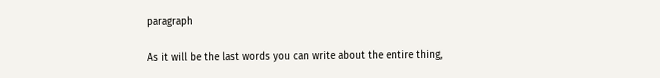paragraph

As it will be the last words you can write about the entire thing,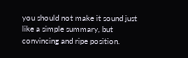you should not make it sound just like a simple summary, but convincing and ripe position.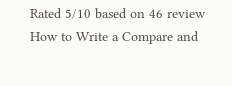Rated 5/10 based on 46 review
How to Write a Compare and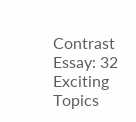Contrast Essay: 32 Exciting Topics